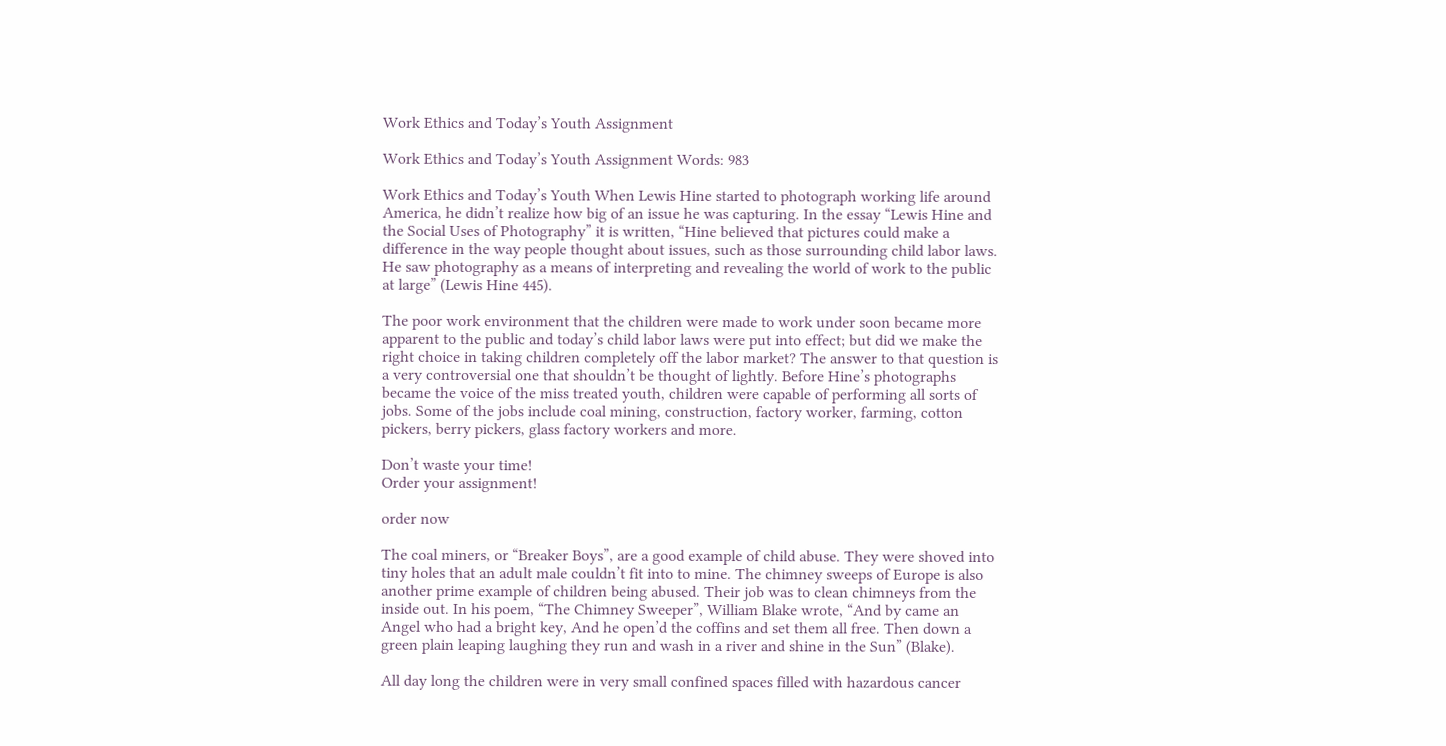Work Ethics and Today’s Youth Assignment

Work Ethics and Today’s Youth Assignment Words: 983

Work Ethics and Today’s Youth When Lewis Hine started to photograph working life around America, he didn’t realize how big of an issue he was capturing. In the essay “Lewis Hine and the Social Uses of Photography” it is written, “Hine believed that pictures could make a difference in the way people thought about issues, such as those surrounding child labor laws. He saw photography as a means of interpreting and revealing the world of work to the public at large” (Lewis Hine 445).

The poor work environment that the children were made to work under soon became more apparent to the public and today’s child labor laws were put into effect; but did we make the right choice in taking children completely off the labor market? The answer to that question is a very controversial one that shouldn’t be thought of lightly. Before Hine’s photographs became the voice of the miss treated youth, children were capable of performing all sorts of jobs. Some of the jobs include coal mining, construction, factory worker, farming, cotton pickers, berry pickers, glass factory workers and more.

Don’t waste your time!
Order your assignment!

order now

The coal miners, or “Breaker Boys”, are a good example of child abuse. They were shoved into tiny holes that an adult male couldn’t fit into to mine. The chimney sweeps of Europe is also another prime example of children being abused. Their job was to clean chimneys from the inside out. In his poem, “The Chimney Sweeper”, William Blake wrote, “And by came an Angel who had a bright key, And he open’d the coffins and set them all free. Then down a green plain leaping laughing they run and wash in a river and shine in the Sun” (Blake).

All day long the children were in very small confined spaces filled with hazardous cancer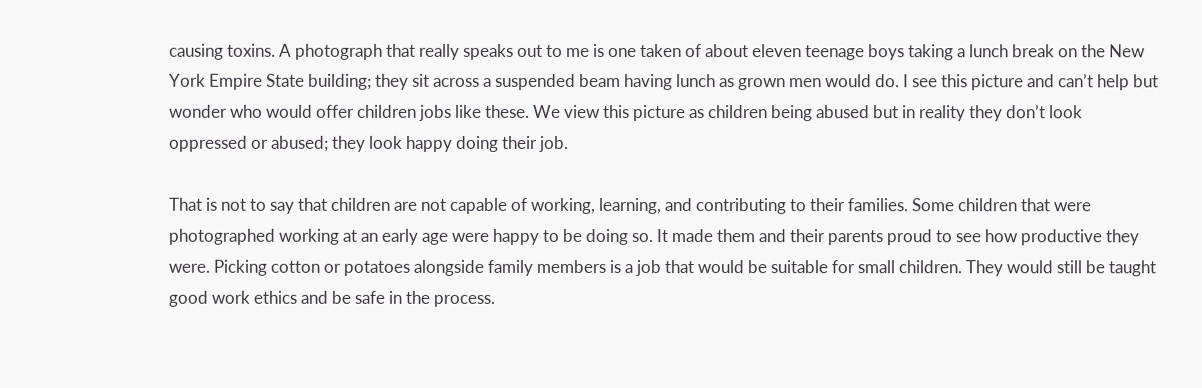causing toxins. A photograph that really speaks out to me is one taken of about eleven teenage boys taking a lunch break on the New York Empire State building; they sit across a suspended beam having lunch as grown men would do. I see this picture and can’t help but wonder who would offer children jobs like these. We view this picture as children being abused but in reality they don’t look oppressed or abused; they look happy doing their job.

That is not to say that children are not capable of working, learning, and contributing to their families. Some children that were photographed working at an early age were happy to be doing so. It made them and their parents proud to see how productive they were. Picking cotton or potatoes alongside family members is a job that would be suitable for small children. They would still be taught good work ethics and be safe in the process.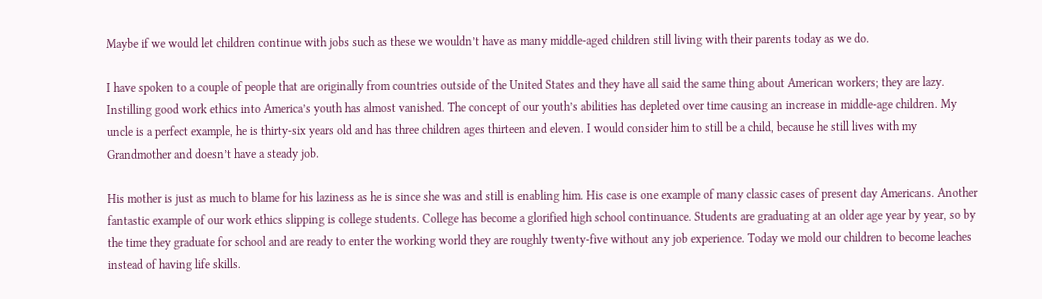Maybe if we would let children continue with jobs such as these we wouldn’t have as many middle-aged children still living with their parents today as we do.

I have spoken to a couple of people that are originally from countries outside of the United States and they have all said the same thing about American workers; they are lazy. Instilling good work ethics into America’s youth has almost vanished. The concept of our youth’s abilities has depleted over time causing an increase in middle-age children. My uncle is a perfect example, he is thirty-six years old and has three children ages thirteen and eleven. I would consider him to still be a child, because he still lives with my Grandmother and doesn’t have a steady job.

His mother is just as much to blame for his laziness as he is since she was and still is enabling him. His case is one example of many classic cases of present day Americans. Another fantastic example of our work ethics slipping is college students. College has become a glorified high school continuance. Students are graduating at an older age year by year, so by the time they graduate for school and are ready to enter the working world they are roughly twenty-five without any job experience. Today we mold our children to become leaches instead of having life skills.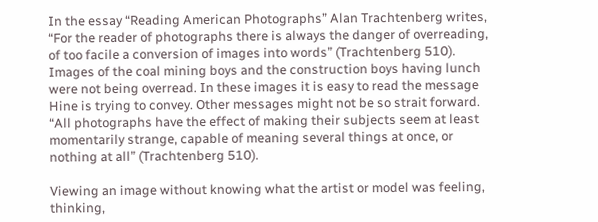In the essay “Reading American Photographs” Alan Trachtenberg writes, “For the reader of photographs there is always the danger of overreading, of too facile a conversion of images into words” (Trachtenberg 510). Images of the coal mining boys and the construction boys having lunch were not being overread. In these images it is easy to read the message Hine is trying to convey. Other messages might not be so strait forward. “All photographs have the effect of making their subjects seem at least momentarily strange, capable of meaning several things at once, or nothing at all” (Trachtenberg 510).

Viewing an image without knowing what the artist or model was feeling, thinking,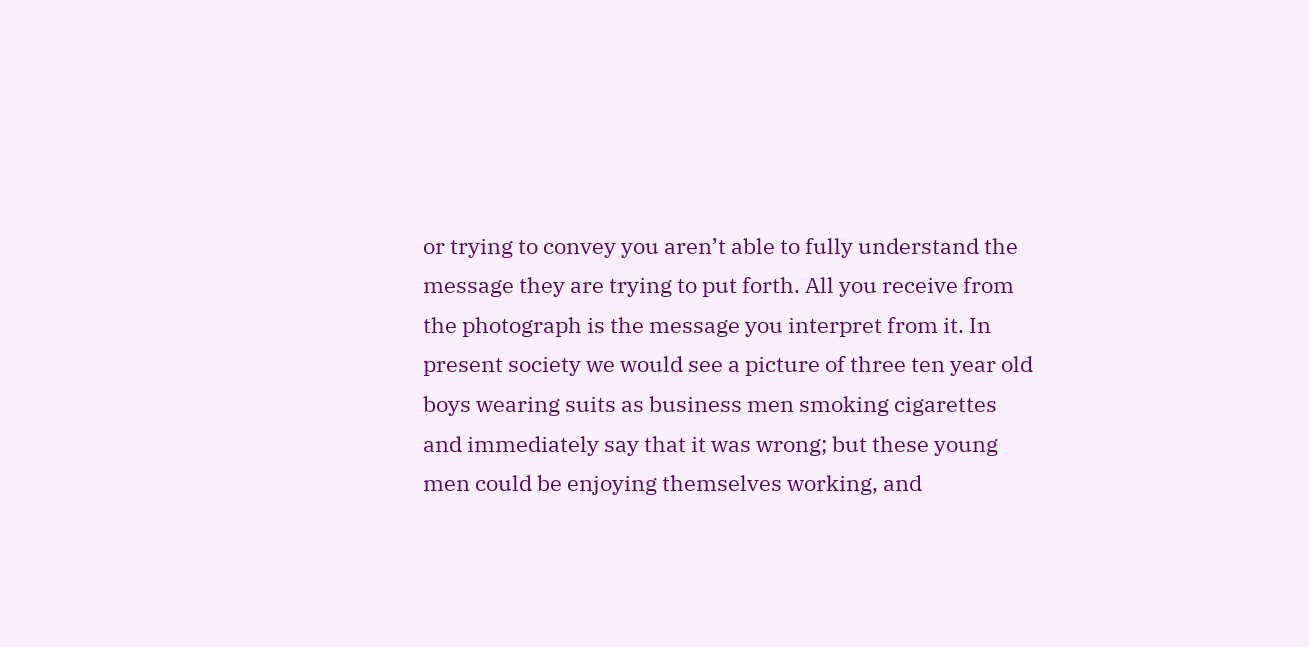or trying to convey you aren’t able to fully understand the message they are trying to put forth. All you receive from the photograph is the message you interpret from it. In present society we would see a picture of three ten year old boys wearing suits as business men smoking cigarettes and immediately say that it was wrong; but these young men could be enjoying themselves working, and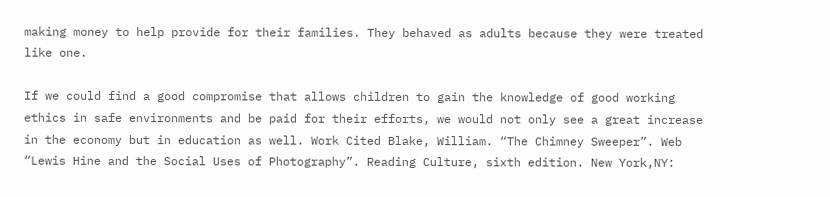making money to help provide for their families. They behaved as adults because they were treated like one.

If we could find a good compromise that allows children to gain the knowledge of good working ethics in safe environments and be paid for their efforts, we would not only see a great increase in the economy but in education as well. Work Cited Blake, William. “The Chimney Sweeper”. Web “Lewis Hine and the Social Uses of Photography”. Reading Culture, sixth edition. New York,NY: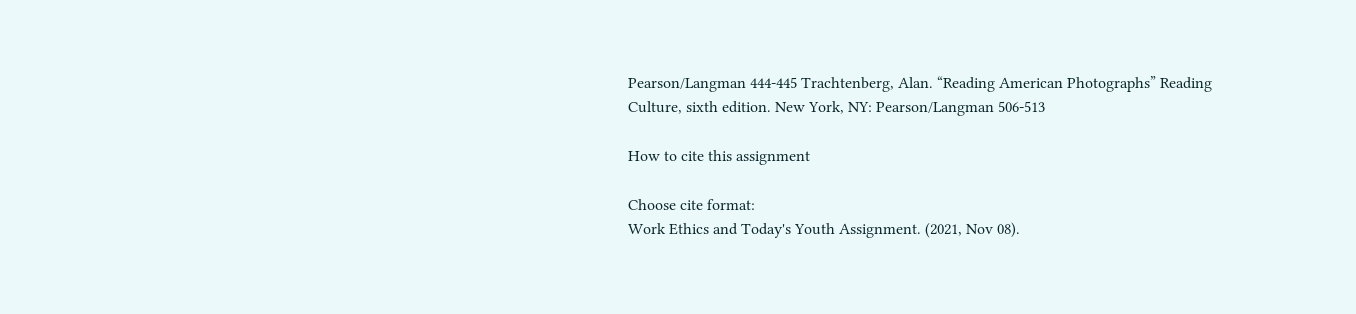Pearson/Langman 444-445 Trachtenberg, Alan. “Reading American Photographs” Reading Culture, sixth edition. New York, NY: Pearson/Langman 506-513

How to cite this assignment

Choose cite format:
Work Ethics and Today's Youth Assignment. (2021, Nov 08).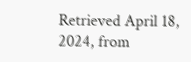Retrieved April 18, 2024, from